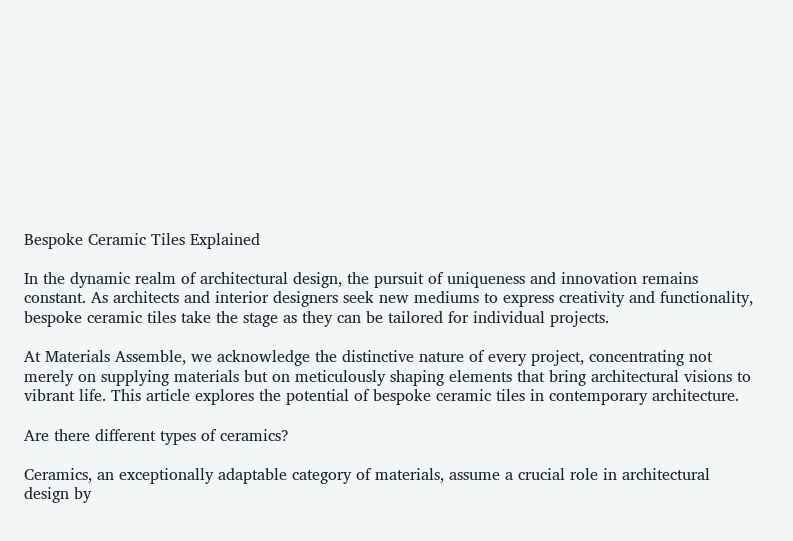Bespoke Ceramic Tiles Explained

In the dynamic realm of architectural design, the pursuit of uniqueness and innovation remains constant. As architects and interior designers seek new mediums to express creativity and functionality, bespoke ceramic tiles take the stage as they can be tailored for individual projects.

At Materials Assemble, we acknowledge the distinctive nature of every project, concentrating not merely on supplying materials but on meticulously shaping elements that bring architectural visions to vibrant life. This article explores the potential of bespoke ceramic tiles in contemporary architecture.

Are there different types of ceramics?

Ceramics, an exceptionally adaptable category of materials, assume a crucial role in architectural design by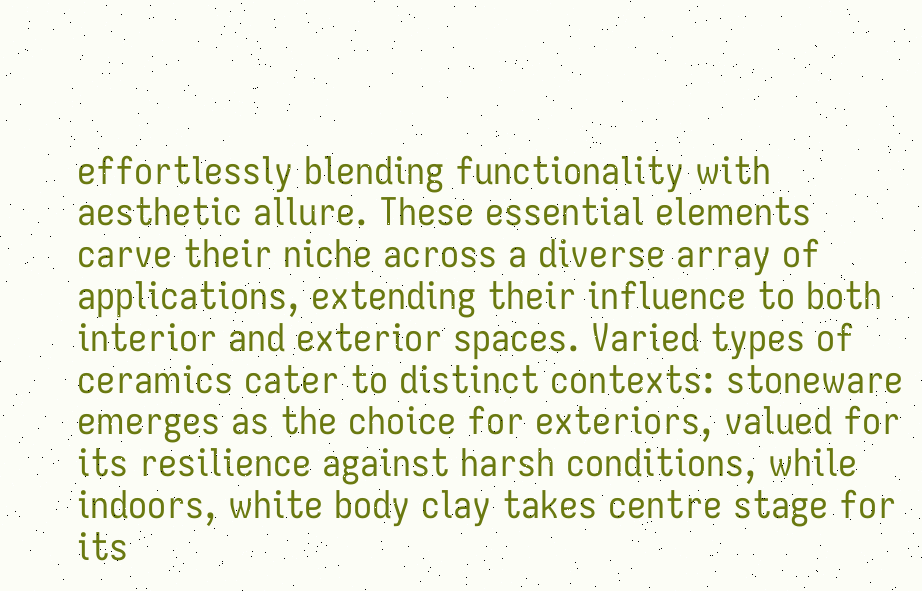effortlessly blending functionality with aesthetic allure. These essential elements carve their niche across a diverse array of applications, extending their influence to both interior and exterior spaces. Varied types of ceramics cater to distinct contexts: stoneware emerges as the choice for exteriors, valued for its resilience against harsh conditions, while indoors, white body clay takes centre stage for its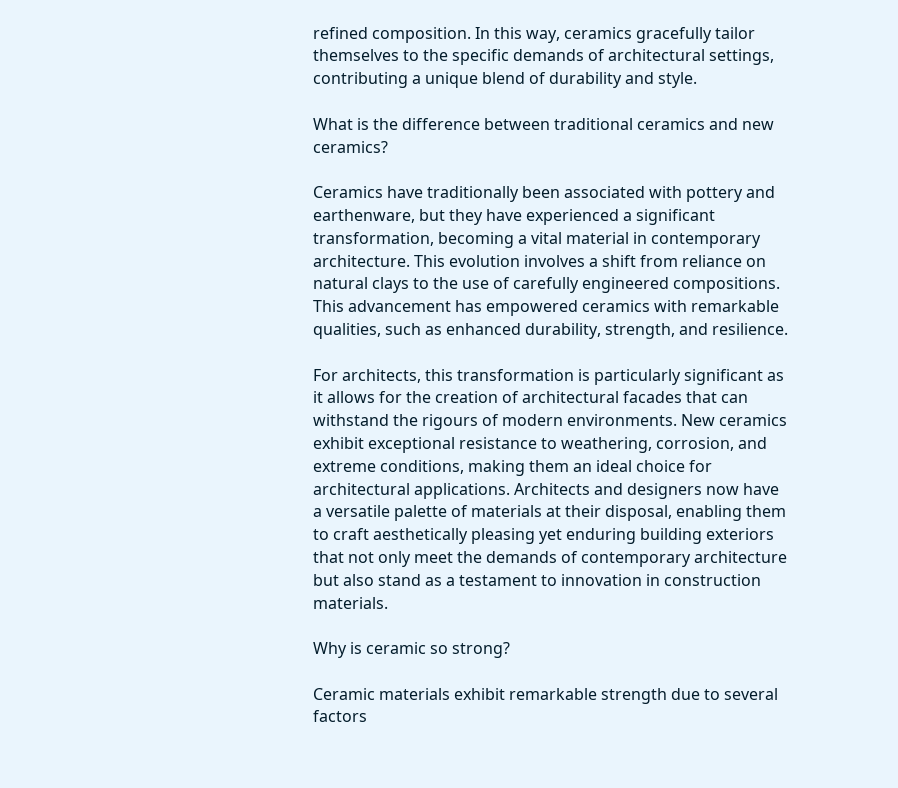refined composition. In this way, ceramics gracefully tailor themselves to the specific demands of architectural settings, contributing a unique blend of durability and style.

What is the difference between traditional ceramics and new ceramics?

Ceramics have traditionally been associated with pottery and earthenware, but they have experienced a significant transformation, becoming a vital material in contemporary architecture. This evolution involves a shift from reliance on natural clays to the use of carefully engineered compositions. This advancement has empowered ceramics with remarkable qualities, such as enhanced durability, strength, and resilience.

For architects, this transformation is particularly significant as it allows for the creation of architectural facades that can withstand the rigours of modern environments. New ceramics exhibit exceptional resistance to weathering, corrosion, and extreme conditions, making them an ideal choice for architectural applications. Architects and designers now have a versatile palette of materials at their disposal, enabling them to craft aesthetically pleasing yet enduring building exteriors that not only meet the demands of contemporary architecture but also stand as a testament to innovation in construction materials.

Why is ceramic so strong?

Ceramic materials exhibit remarkable strength due to several factors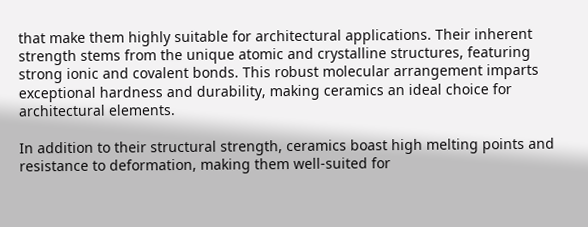that make them highly suitable for architectural applications. Their inherent strength stems from the unique atomic and crystalline structures, featuring strong ionic and covalent bonds. This robust molecular arrangement imparts exceptional hardness and durability, making ceramics an ideal choice for architectural elements.

In addition to their structural strength, ceramics boast high melting points and resistance to deformation, making them well-suited for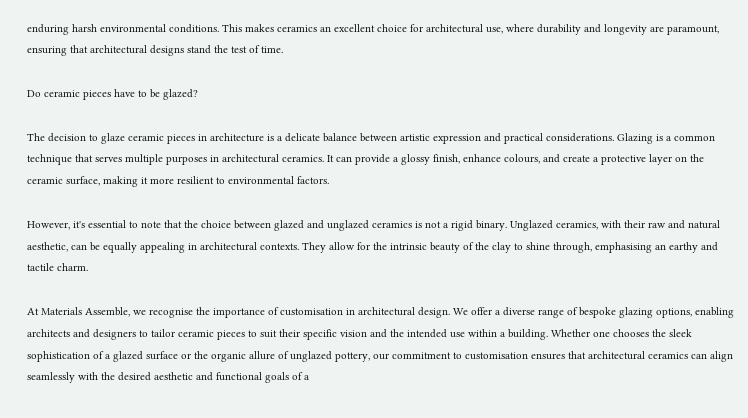enduring harsh environmental conditions. This makes ceramics an excellent choice for architectural use, where durability and longevity are paramount, ensuring that architectural designs stand the test of time.

Do ceramic pieces have to be glazed?

The decision to glaze ceramic pieces in architecture is a delicate balance between artistic expression and practical considerations. Glazing is a common technique that serves multiple purposes in architectural ceramics. It can provide a glossy finish, enhance colours, and create a protective layer on the ceramic surface, making it more resilient to environmental factors.

However, it's essential to note that the choice between glazed and unglazed ceramics is not a rigid binary. Unglazed ceramics, with their raw and natural aesthetic, can be equally appealing in architectural contexts. They allow for the intrinsic beauty of the clay to shine through, emphasising an earthy and tactile charm.

At Materials Assemble, we recognise the importance of customisation in architectural design. We offer a diverse range of bespoke glazing options, enabling architects and designers to tailor ceramic pieces to suit their specific vision and the intended use within a building. Whether one chooses the sleek sophistication of a glazed surface or the organic allure of unglazed pottery, our commitment to customisation ensures that architectural ceramics can align seamlessly with the desired aesthetic and functional goals of a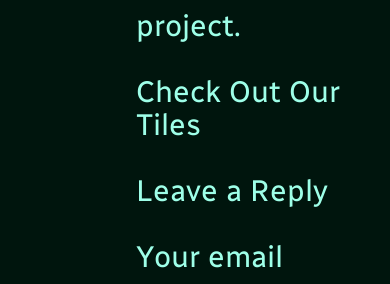project.

Check Out Our Tiles

Leave a Reply

Your email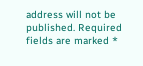address will not be published. Required fields are marked *